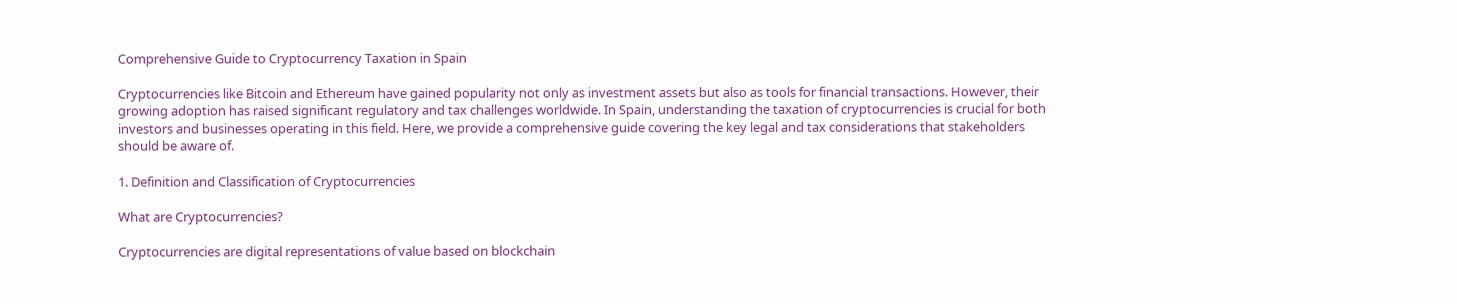Comprehensive Guide to Cryptocurrency Taxation in Spain

Cryptocurrencies like Bitcoin and Ethereum have gained popularity not only as investment assets but also as tools for financial transactions. However, their growing adoption has raised significant regulatory and tax challenges worldwide. In Spain, understanding the taxation of cryptocurrencies is crucial for both investors and businesses operating in this field. Here, we provide a comprehensive guide covering the key legal and tax considerations that stakeholders should be aware of.

1. Definition and Classification of Cryptocurrencies

What are Cryptocurrencies?

Cryptocurrencies are digital representations of value based on blockchain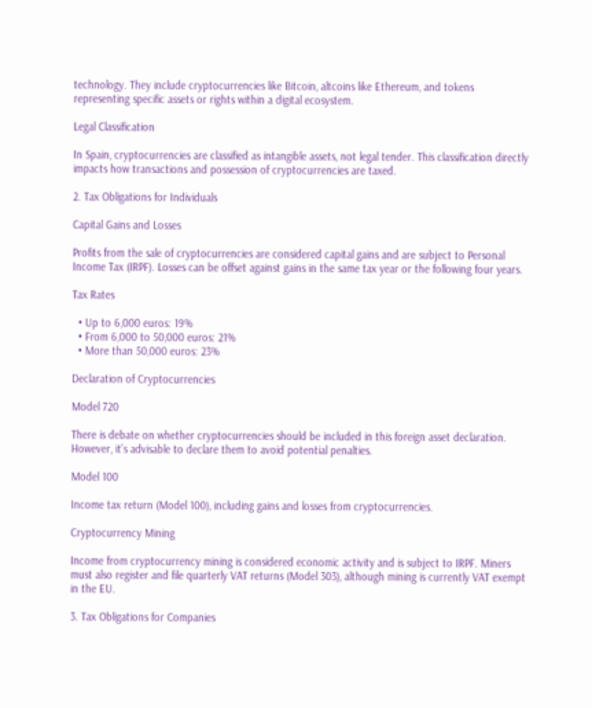technology. They include cryptocurrencies like Bitcoin, altcoins like Ethereum, and tokens representing specific assets or rights within a digital ecosystem.

Legal Classification

In Spain, cryptocurrencies are classified as intangible assets, not legal tender. This classification directly impacts how transactions and possession of cryptocurrencies are taxed.

2. Tax Obligations for Individuals

Capital Gains and Losses

Profits from the sale of cryptocurrencies are considered capital gains and are subject to Personal Income Tax (IRPF). Losses can be offset against gains in the same tax year or the following four years.

Tax Rates

  • Up to 6,000 euros: 19%
  • From 6,000 to 50,000 euros: 21%
  • More than 50,000 euros: 23%

Declaration of Cryptocurrencies

Model 720

There is debate on whether cryptocurrencies should be included in this foreign asset declaration. However, it’s advisable to declare them to avoid potential penalties.

Model 100

Income tax return (Model 100), including gains and losses from cryptocurrencies.

Cryptocurrency Mining

Income from cryptocurrency mining is considered economic activity and is subject to IRPF. Miners must also register and file quarterly VAT returns (Model 303), although mining is currently VAT exempt in the EU.

3. Tax Obligations for Companies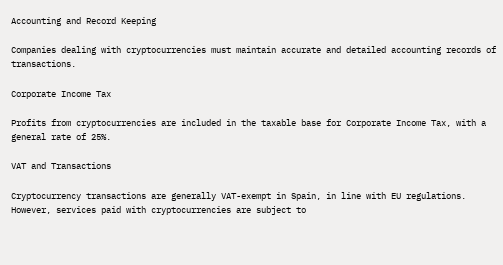Accounting and Record Keeping

Companies dealing with cryptocurrencies must maintain accurate and detailed accounting records of transactions.

Corporate Income Tax

Profits from cryptocurrencies are included in the taxable base for Corporate Income Tax, with a general rate of 25%.

VAT and Transactions

Cryptocurrency transactions are generally VAT-exempt in Spain, in line with EU regulations. However, services paid with cryptocurrencies are subject to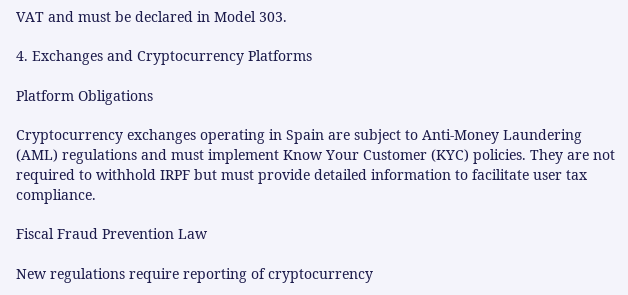VAT and must be declared in Model 303.

4. Exchanges and Cryptocurrency Platforms

Platform Obligations

Cryptocurrency exchanges operating in Spain are subject to Anti-Money Laundering (AML) regulations and must implement Know Your Customer (KYC) policies. They are not required to withhold IRPF but must provide detailed information to facilitate user tax compliance.

Fiscal Fraud Prevention Law

New regulations require reporting of cryptocurrency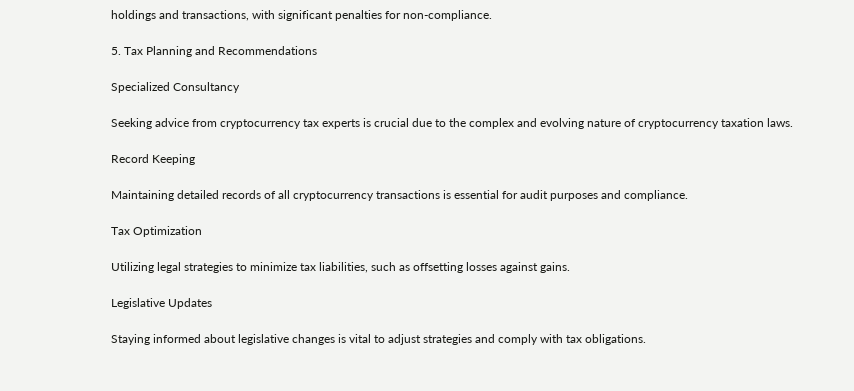holdings and transactions, with significant penalties for non-compliance.

5. Tax Planning and Recommendations

Specialized Consultancy

Seeking advice from cryptocurrency tax experts is crucial due to the complex and evolving nature of cryptocurrency taxation laws.

Record Keeping

Maintaining detailed records of all cryptocurrency transactions is essential for audit purposes and compliance.

Tax Optimization

Utilizing legal strategies to minimize tax liabilities, such as offsetting losses against gains.

Legislative Updates

Staying informed about legislative changes is vital to adjust strategies and comply with tax obligations.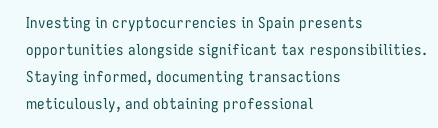Investing in cryptocurrencies in Spain presents opportunities alongside significant tax responsibilities. Staying informed, documenting transactions meticulously, and obtaining professional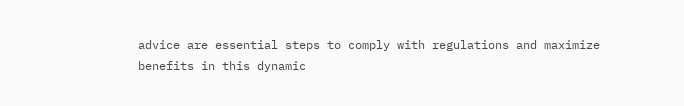advice are essential steps to comply with regulations and maximize benefits in this dynamic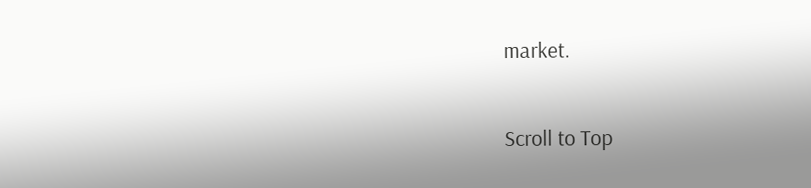market.

Scroll to Top